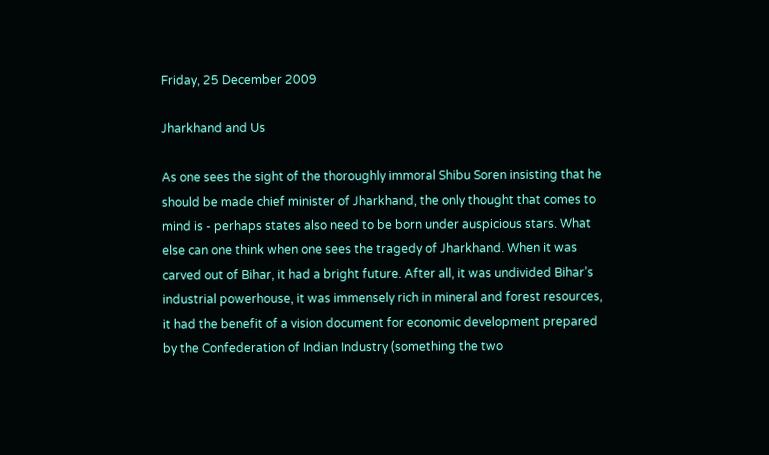Friday, 25 December 2009

Jharkhand and Us

As one sees the sight of the thoroughly immoral Shibu Soren insisting that he should be made chief minister of Jharkhand, the only thought that comes to mind is - perhaps states also need to be born under auspicious stars. What else can one think when one sees the tragedy of Jharkhand. When it was carved out of Bihar, it had a bright future. After all, it was undivided Bihar’s industrial powerhouse, it was immensely rich in mineral and forest resources, it had the benefit of a vision document for economic development prepared by the Confederation of Indian Industry (something the two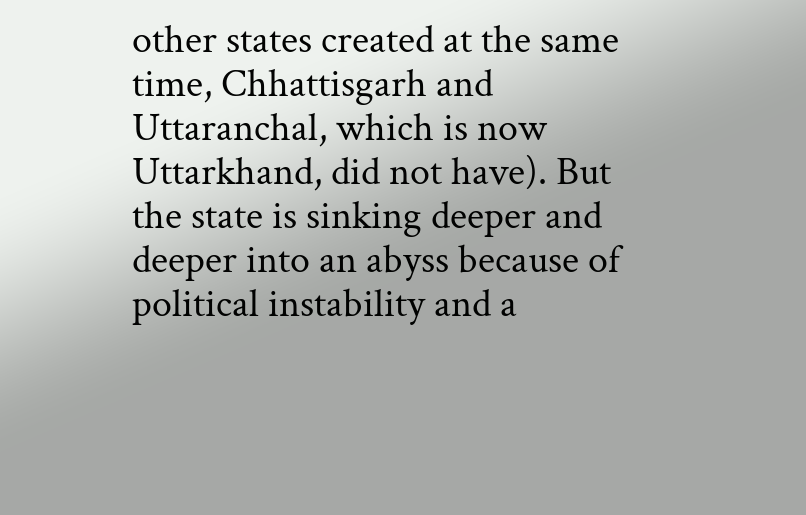other states created at the same time, Chhattisgarh and Uttaranchal, which is now Uttarkhand, did not have). But the state is sinking deeper and deeper into an abyss because of political instability and a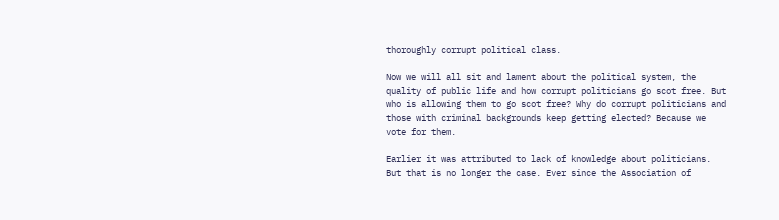thoroughly corrupt political class.

Now we will all sit and lament about the political system, the quality of public life and how corrupt politicians go scot free. But who is allowing them to go scot free? Why do corrupt politicians and those with criminal backgrounds keep getting elected? Because we vote for them.

Earlier it was attributed to lack of knowledge about politicians. But that is no longer the case. Ever since the Association of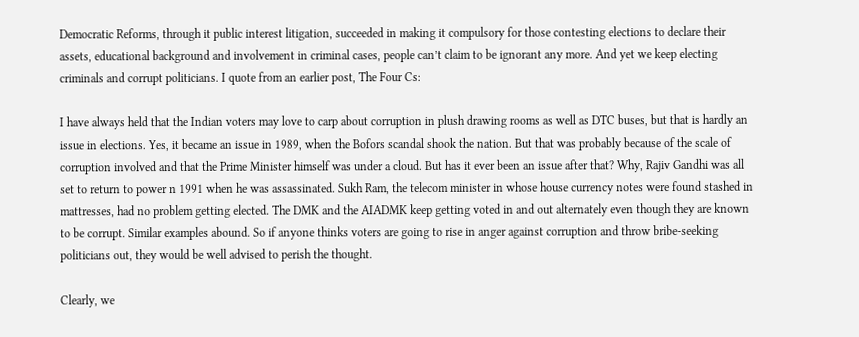Democratic Reforms, through it public interest litigation, succeeded in making it compulsory for those contesting elections to declare their assets, educational background and involvement in criminal cases, people can’t claim to be ignorant any more. And yet we keep electing criminals and corrupt politicians. I quote from an earlier post, The Four Cs:

I have always held that the Indian voters may love to carp about corruption in plush drawing rooms as well as DTC buses, but that is hardly an issue in elections. Yes, it became an issue in 1989, when the Bofors scandal shook the nation. But that was probably because of the scale of corruption involved and that the Prime Minister himself was under a cloud. But has it ever been an issue after that? Why, Rajiv Gandhi was all set to return to power n 1991 when he was assassinated. Sukh Ram, the telecom minister in whose house currency notes were found stashed in mattresses, had no problem getting elected. The DMK and the AIADMK keep getting voted in and out alternately even though they are known to be corrupt. Similar examples abound. So if anyone thinks voters are going to rise in anger against corruption and throw bribe-seeking politicians out, they would be well advised to perish the thought.

Clearly, we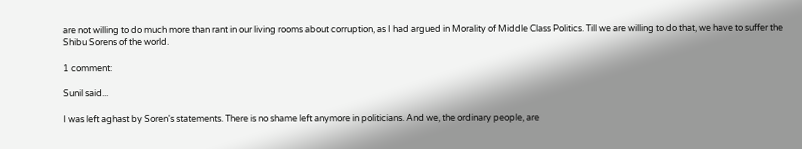are not willing to do much more than rant in our living rooms about corruption, as I had argued in Morality of Middle Class Politics. Till we are willing to do that, we have to suffer the Shibu Sorens of the world.

1 comment:

Sunil said...

I was left aghast by Soren's statements. There is no shame left anymore in politicians. And we, the ordinary people, are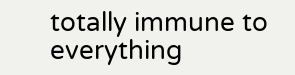totally immune to everything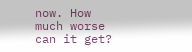now. How much worse can it get?